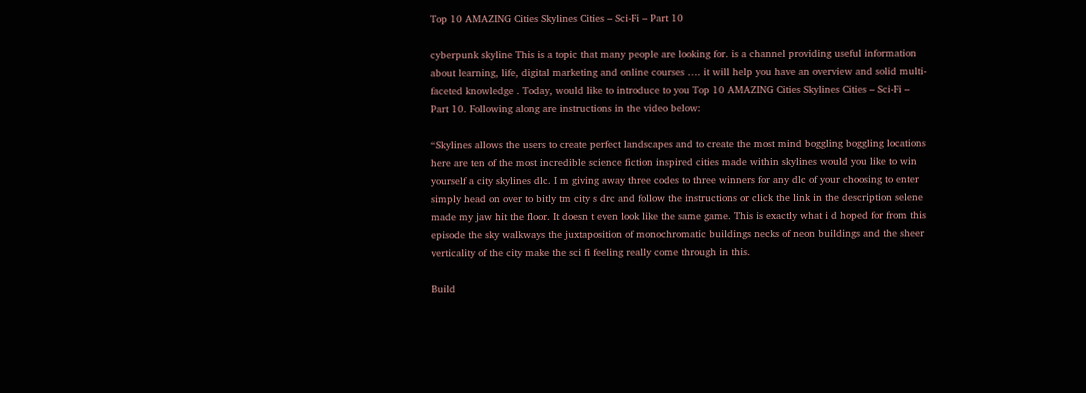Top 10 AMAZING Cities Skylines Cities – Sci-Fi – Part 10

cyberpunk skyline This is a topic that many people are looking for. is a channel providing useful information about learning, life, digital marketing and online courses …. it will help you have an overview and solid multi-faceted knowledge . Today, would like to introduce to you Top 10 AMAZING Cities Skylines Cities – Sci-Fi – Part 10. Following along are instructions in the video below:

“Skylines allows the users to create perfect landscapes and to create the most mind boggling boggling locations here are ten of the most incredible science fiction inspired cities made within skylines would you like to win yourself a city skylines dlc. I m giving away three codes to three winners for any dlc of your choosing to enter simply head on over to bitly tm city s drc and follow the instructions or click the link in the description selene made my jaw hit the floor. It doesn t even look like the same game. This is exactly what i d hoped for from this episode the sky walkways the juxtaposition of monochromatic buildings necks of neon buildings and the sheer verticality of the city make the sci fi feeling really come through in this.

Build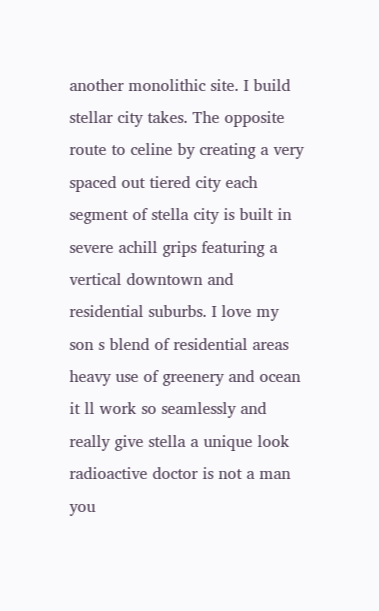another monolithic site. I build stellar city takes. The opposite route to celine by creating a very spaced out tiered city each segment of stella city is built in severe achill grips featuring a vertical downtown and residential suburbs. I love my son s blend of residential areas heavy use of greenery and ocean it ll work so seamlessly and really give stella a unique look radioactive doctor is not a man you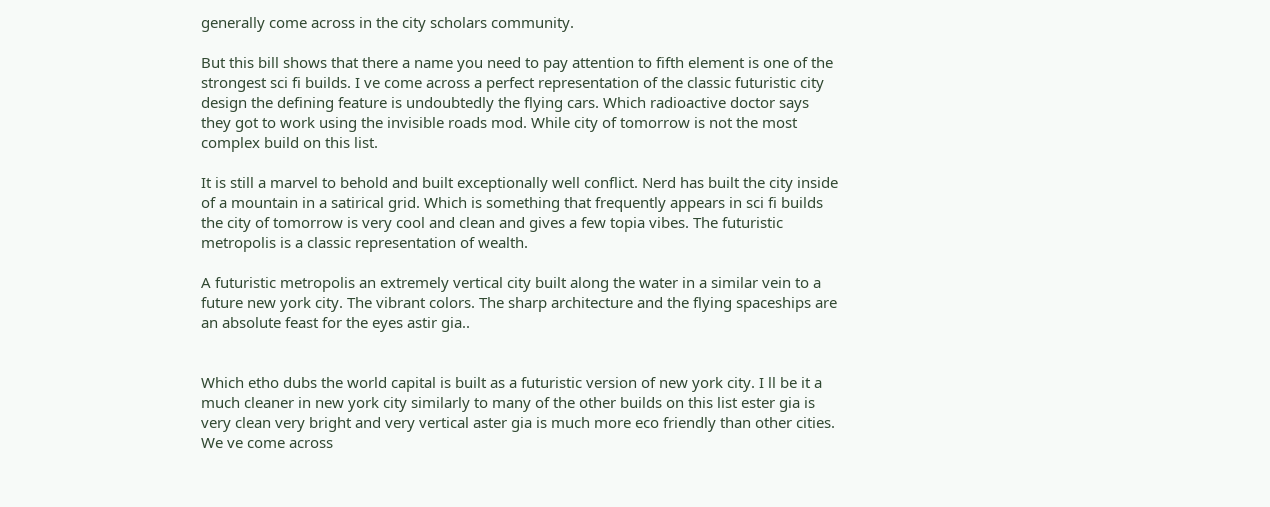generally come across in the city scholars community.

But this bill shows that there a name you need to pay attention to fifth element is one of the strongest sci fi builds. I ve come across a perfect representation of the classic futuristic city design the defining feature is undoubtedly the flying cars. Which radioactive doctor says they got to work using the invisible roads mod. While city of tomorrow is not the most complex build on this list.

It is still a marvel to behold and built exceptionally well conflict. Nerd has built the city inside of a mountain in a satirical grid. Which is something that frequently appears in sci fi builds the city of tomorrow is very cool and clean and gives a few topia vibes. The futuristic metropolis is a classic representation of wealth.

A futuristic metropolis an extremely vertical city built along the water in a similar vein to a future new york city. The vibrant colors. The sharp architecture and the flying spaceships are an absolute feast for the eyes astir gia..


Which etho dubs the world capital is built as a futuristic version of new york city. I ll be it a much cleaner in new york city similarly to many of the other builds on this list ester gia is very clean very bright and very vertical aster gia is much more eco friendly than other cities. We ve come across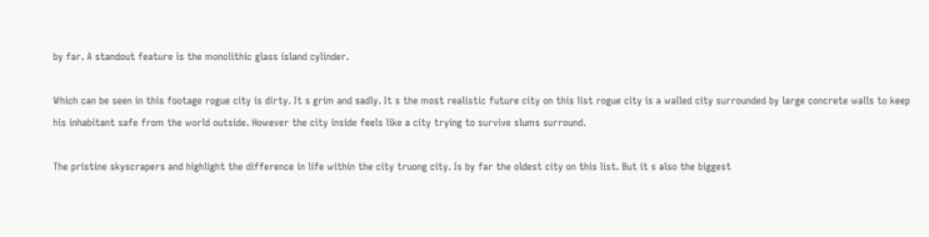by far. A standout feature is the monolithic glass island cylinder.

Which can be seen in this footage rogue city is dirty. It s grim and sadly. It s the most realistic future city on this list rogue city is a walled city surrounded by large concrete walls to keep his inhabitant safe from the world outside. However the city inside feels like a city trying to survive slums surround.

The pristine skyscrapers and highlight the difference in life within the city truong city. Is by far the oldest city on this list. But it s also the biggest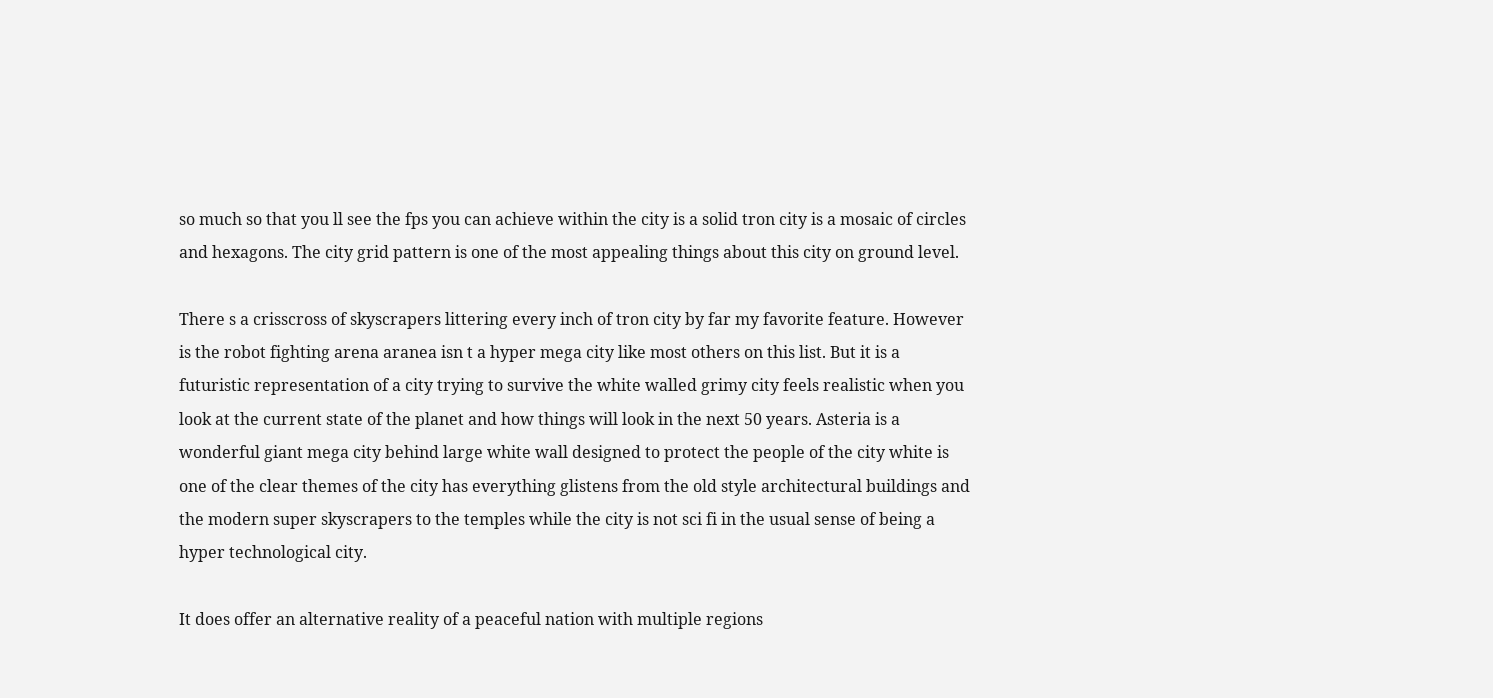so much so that you ll see the fps you can achieve within the city is a solid tron city is a mosaic of circles and hexagons. The city grid pattern is one of the most appealing things about this city on ground level.

There s a crisscross of skyscrapers littering every inch of tron city by far my favorite feature. However is the robot fighting arena aranea isn t a hyper mega city like most others on this list. But it is a futuristic representation of a city trying to survive the white walled grimy city feels realistic when you look at the current state of the planet and how things will look in the next 50 years. Asteria is a wonderful giant mega city behind large white wall designed to protect the people of the city white is one of the clear themes of the city has everything glistens from the old style architectural buildings and the modern super skyscrapers to the temples while the city is not sci fi in the usual sense of being a hyper technological city.

It does offer an alternative reality of a peaceful nation with multiple regions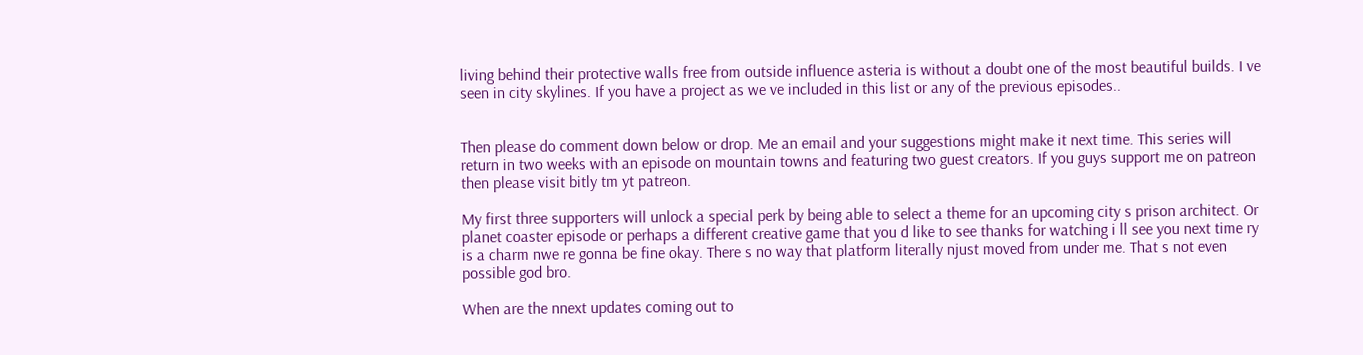living behind their protective walls free from outside influence asteria is without a doubt one of the most beautiful builds. I ve seen in city skylines. If you have a project as we ve included in this list or any of the previous episodes..


Then please do comment down below or drop. Me an email and your suggestions might make it next time. This series will return in two weeks with an episode on mountain towns and featuring two guest creators. If you guys support me on patreon then please visit bitly tm yt patreon.

My first three supporters will unlock a special perk by being able to select a theme for an upcoming city s prison architect. Or planet coaster episode or perhaps a different creative game that you d like to see thanks for watching i ll see you next time ry is a charm nwe re gonna be fine okay. There s no way that platform literally njust moved from under me. That s not even possible god bro.

When are the nnext updates coming out to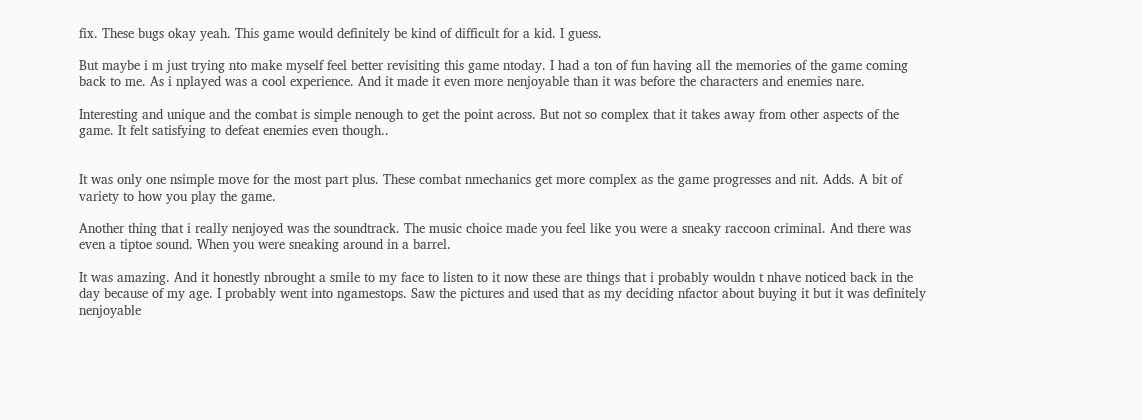fix. These bugs okay yeah. This game would definitely be kind of difficult for a kid. I guess.

But maybe i m just trying nto make myself feel better revisiting this game ntoday. I had a ton of fun having all the memories of the game coming back to me. As i nplayed was a cool experience. And it made it even more nenjoyable than it was before the characters and enemies nare.

Interesting and unique and the combat is simple nenough to get the point across. But not so complex that it takes away from other aspects of the game. It felt satisfying to defeat enemies even though..


It was only one nsimple move for the most part plus. These combat nmechanics get more complex as the game progresses and nit. Adds. A bit of variety to how you play the game.

Another thing that i really nenjoyed was the soundtrack. The music choice made you feel like you were a sneaky raccoon criminal. And there was even a tiptoe sound. When you were sneaking around in a barrel.

It was amazing. And it honestly nbrought a smile to my face to listen to it now these are things that i probably wouldn t nhave noticed back in the day because of my age. I probably went into ngamestops. Saw the pictures and used that as my deciding nfactor about buying it but it was definitely nenjoyable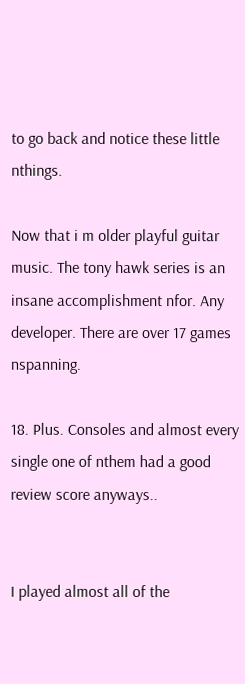to go back and notice these little nthings.

Now that i m older playful guitar music. The tony hawk series is an insane accomplishment nfor. Any developer. There are over 17 games nspanning.

18. Plus. Consoles and almost every single one of nthem had a good review score anyways..


I played almost all of the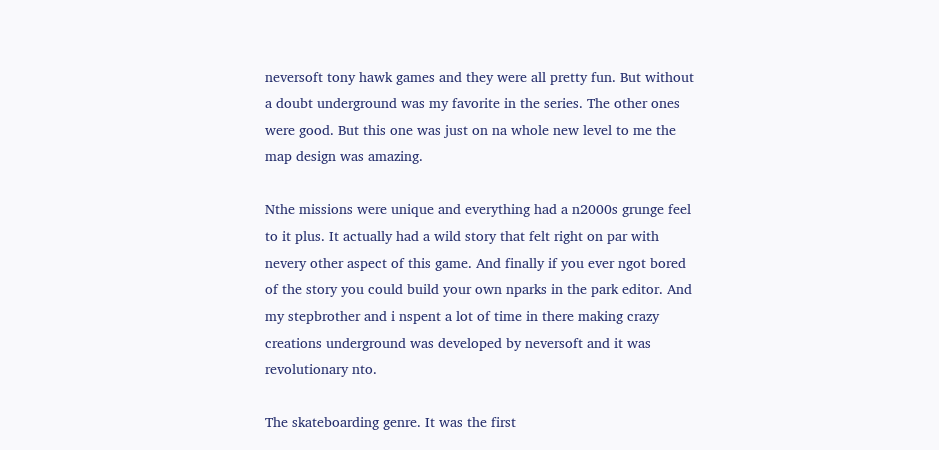neversoft tony hawk games and they were all pretty fun. But without a doubt underground was my favorite in the series. The other ones were good. But this one was just on na whole new level to me the map design was amazing.

Nthe missions were unique and everything had a n2000s grunge feel to it plus. It actually had a wild story that felt right on par with nevery other aspect of this game. And finally if you ever ngot bored of the story you could build your own nparks in the park editor. And my stepbrother and i nspent a lot of time in there making crazy creations underground was developed by neversoft and it was revolutionary nto.

The skateboarding genre. It was the first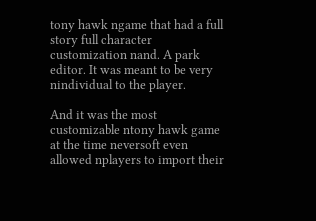tony hawk ngame that had a full story full character customization nand. A park editor. It was meant to be very nindividual to the player.

And it was the most customizable ntony hawk game at the time neversoft even allowed nplayers to import their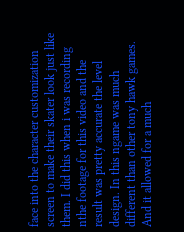face into the character customization screen to make their skater look just like them. I did this when i was recording nthe footage for this video and the result was pretty accurate the level design. In this ngame was much different than other tony hawk games. And it allowed for a much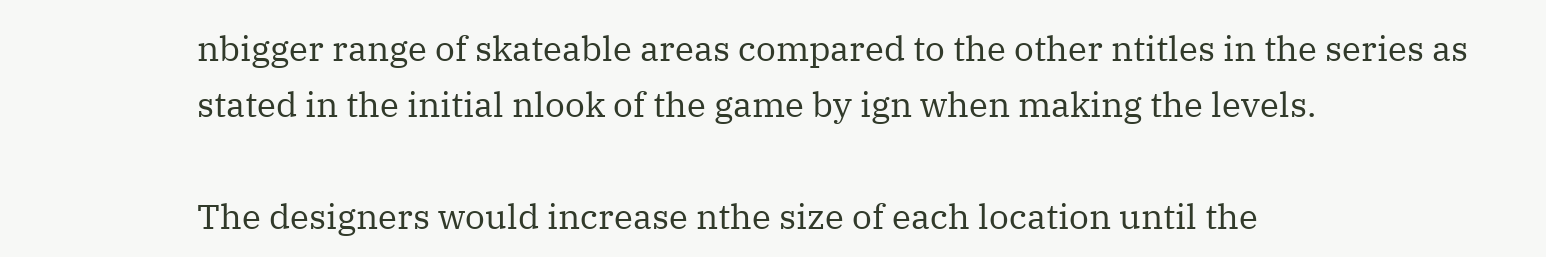nbigger range of skateable areas compared to the other ntitles in the series as stated in the initial nlook of the game by ign when making the levels.

The designers would increase nthe size of each location until the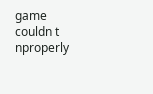game couldn t nproperly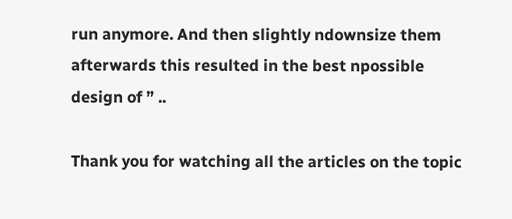run anymore. And then slightly ndownsize them afterwards this resulted in the best npossible design of ” ..

Thank you for watching all the articles on the topic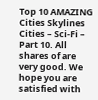Top 10 AMAZING Cities Skylines Cities – Sci-Fi – Part 10. All shares of are very good. We hope you are satisfied with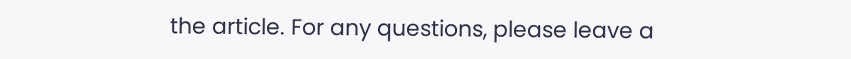the article. For any questions, please leave a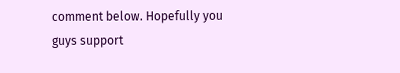comment below. Hopefully you guys support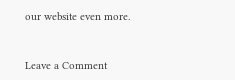our website even more.


Leave a Comment